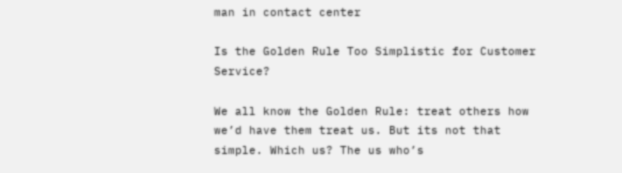man in contact center

Is the Golden Rule Too Simplistic for Customer Service?

We all know the Golden Rule: treat others how we’d have them treat us. But its not that simple. Which us? The us who’s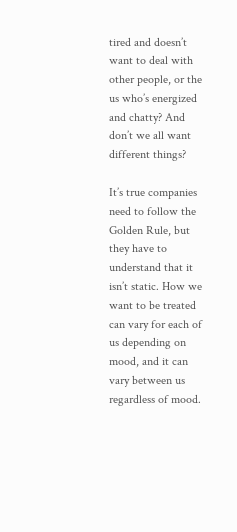tired and doesn’t want to deal with other people, or the us who’s energized and chatty? And don’t we all want different things?

It’s true companies need to follow the Golden Rule, but they have to understand that it isn’t static. How we want to be treated can vary for each of us depending on mood, and it can vary between us regardless of mood.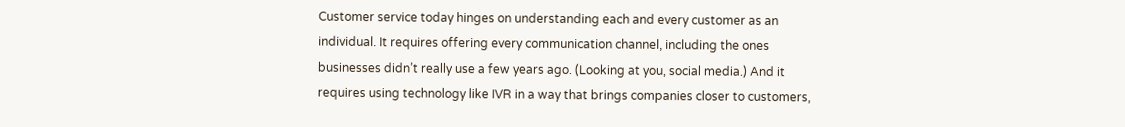Customer service today hinges on understanding each and every customer as an individual. It requires offering every communication channel, including the ones businesses didn’t really use a few years ago. (Looking at you, social media.) And it requires using technology like IVR in a way that brings companies closer to customers,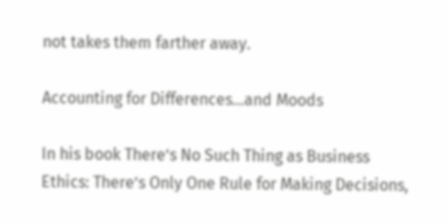not takes them farther away.

Accounting for Differences…and Moods

In his book There’s No Such Thing as Business Ethics: There’s Only One Rule for Making Decisions,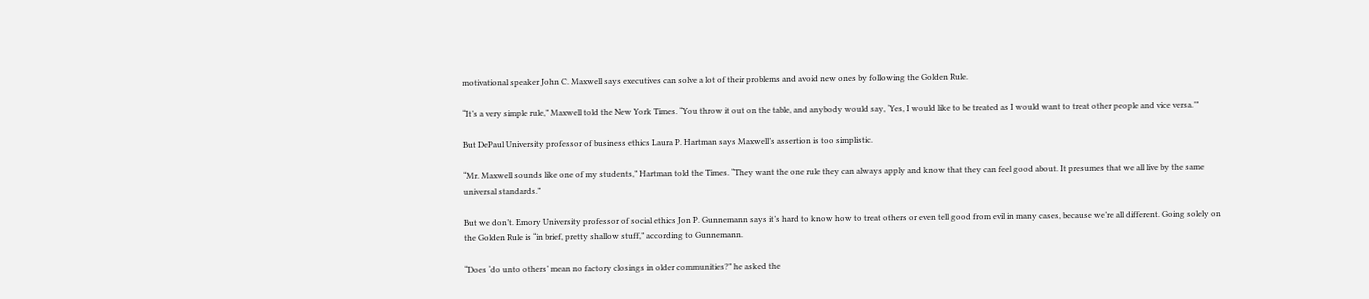motivational speaker John C. Maxwell says executives can solve a lot of their problems and avoid new ones by following the Golden Rule.

“It’s a very simple rule,” Maxwell told the New York Times. “You throw it out on the table, and anybody would say, ‘Yes, I would like to be treated as I would want to treat other people and vice versa.’”

But DePaul University professor of business ethics Laura P. Hartman says Maxwell’s assertion is too simplistic.

“Mr. Maxwell sounds like one of my students,” Hartman told the Times. “They want the one rule they can always apply and know that they can feel good about. It presumes that we all live by the same universal standards.”

But we don’t. Emory University professor of social ethics Jon P. Gunnemann says it’s hard to know how to treat others or even tell good from evil in many cases, because we’re all different. Going solely on the Golden Rule is “in brief, pretty shallow stuff,” according to Gunnemann.

“Does ‘do unto others’ mean no factory closings in older communities?” he asked the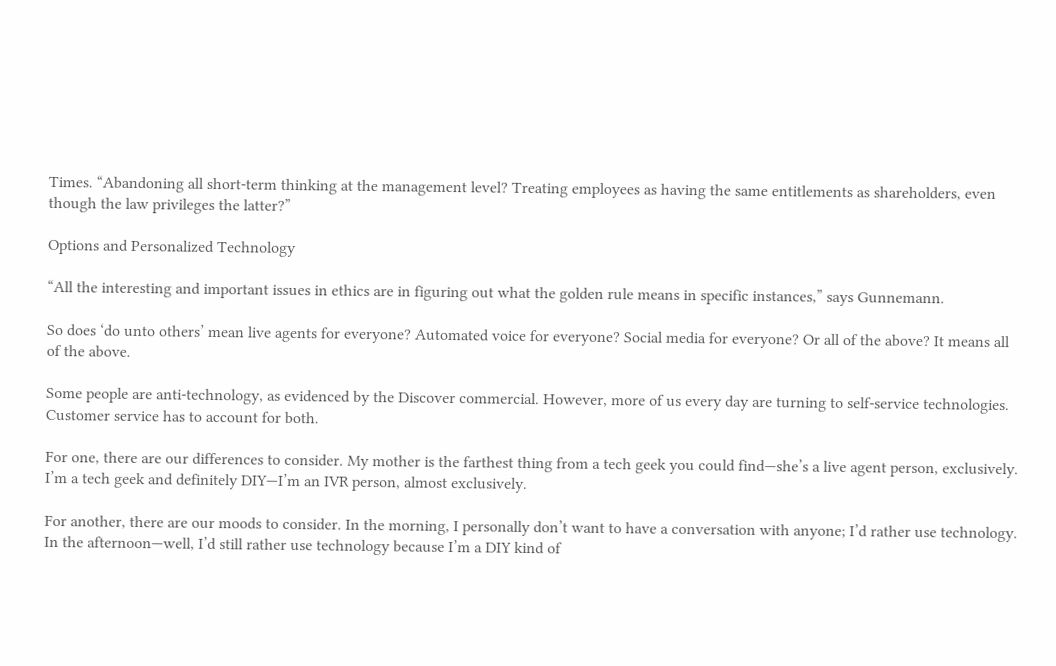Times. “Abandoning all short-term thinking at the management level? Treating employees as having the same entitlements as shareholders, even though the law privileges the latter?”

Options and Personalized Technology

“All the interesting and important issues in ethics are in figuring out what the golden rule means in specific instances,” says Gunnemann.

So does ‘do unto others’ mean live agents for everyone? Automated voice for everyone? Social media for everyone? Or all of the above? It means all of the above.

Some people are anti-technology, as evidenced by the Discover commercial. However, more of us every day are turning to self-service technologies. Customer service has to account for both.

For one, there are our differences to consider. My mother is the farthest thing from a tech geek you could find—she’s a live agent person, exclusively. I’m a tech geek and definitely DIY—I’m an IVR person, almost exclusively.

For another, there are our moods to consider. In the morning, I personally don’t want to have a conversation with anyone; I’d rather use technology. In the afternoon—well, I’d still rather use technology because I’m a DIY kind of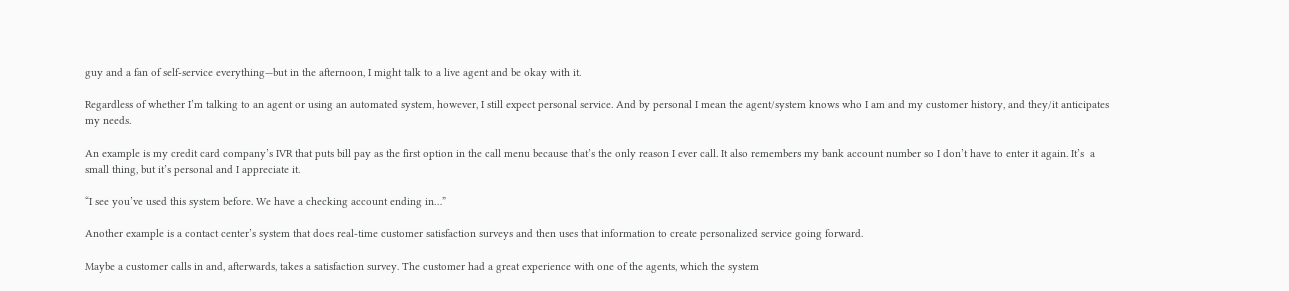guy and a fan of self-service everything—but in the afternoon, I might talk to a live agent and be okay with it.

Regardless of whether I’m talking to an agent or using an automated system, however, I still expect personal service. And by personal I mean the agent/system knows who I am and my customer history, and they/it anticipates my needs.

An example is my credit card company’s IVR that puts bill pay as the first option in the call menu because that’s the only reason I ever call. It also remembers my bank account number so I don’t have to enter it again. It’s  a small thing, but it’s personal and I appreciate it.

“I see you’ve used this system before. We have a checking account ending in…”

Another example is a contact center’s system that does real-time customer satisfaction surveys and then uses that information to create personalized service going forward.

Maybe a customer calls in and, afterwards, takes a satisfaction survey. The customer had a great experience with one of the agents, which the system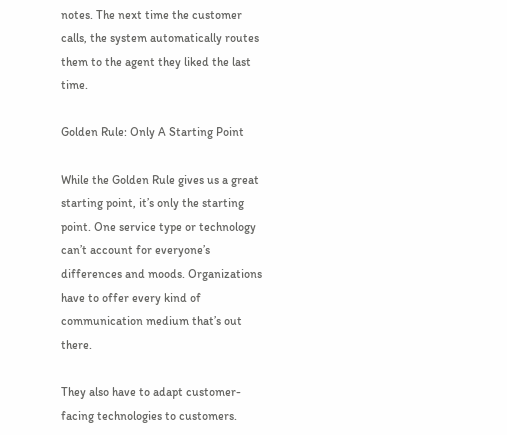notes. The next time the customer calls, the system automatically routes them to the agent they liked the last time.

Golden Rule: Only A Starting Point

While the Golden Rule gives us a great starting point, it’s only the starting point. One service type or technology can’t account for everyone’s differences and moods. Organizations have to offer every kind of communication medium that’s out there.

They also have to adapt customer-facing technologies to customers.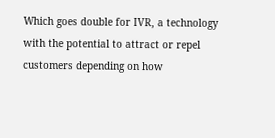Which goes double for IVR, a technology with the potential to attract or repel customers depending on how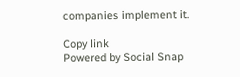companies implement it.

Copy link
Powered by Social Snap